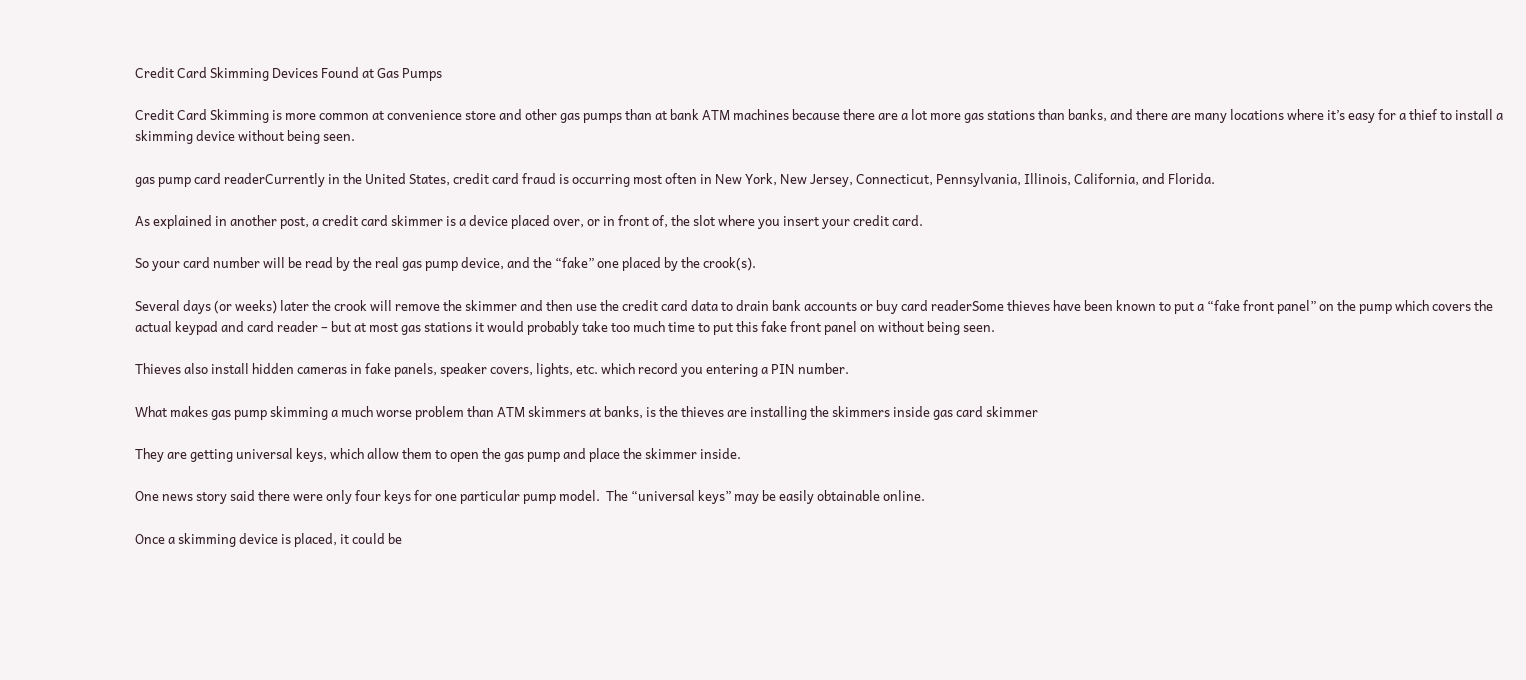Credit Card Skimming Devices Found at Gas Pumps

Credit Card Skimming is more common at convenience store and other gas pumps than at bank ATM machines because there are a lot more gas stations than banks, and there are many locations where it’s easy for a thief to install a skimming device without being seen.

gas pump card readerCurrently in the United States, credit card fraud is occurring most often in New York, New Jersey, Connecticut, Pennsylvania, Illinois, California, and Florida.

As explained in another post, a credit card skimmer is a device placed over, or in front of, the slot where you insert your credit card.

So your card number will be read by the real gas pump device, and the “fake” one placed by the crook(s).

Several days (or weeks) later the crook will remove the skimmer and then use the credit card data to drain bank accounts or buy card readerSome thieves have been known to put a “fake front panel” on the pump which covers the actual keypad and card reader – but at most gas stations it would probably take too much time to put this fake front panel on without being seen.

Thieves also install hidden cameras in fake panels, speaker covers, lights, etc. which record you entering a PIN number.

What makes gas pump skimming a much worse problem than ATM skimmers at banks, is the thieves are installing the skimmers inside gas card skimmer

They are getting universal keys, which allow them to open the gas pump and place the skimmer inside.

One news story said there were only four keys for one particular pump model.  The “universal keys” may be easily obtainable online.

Once a skimming device is placed, it could be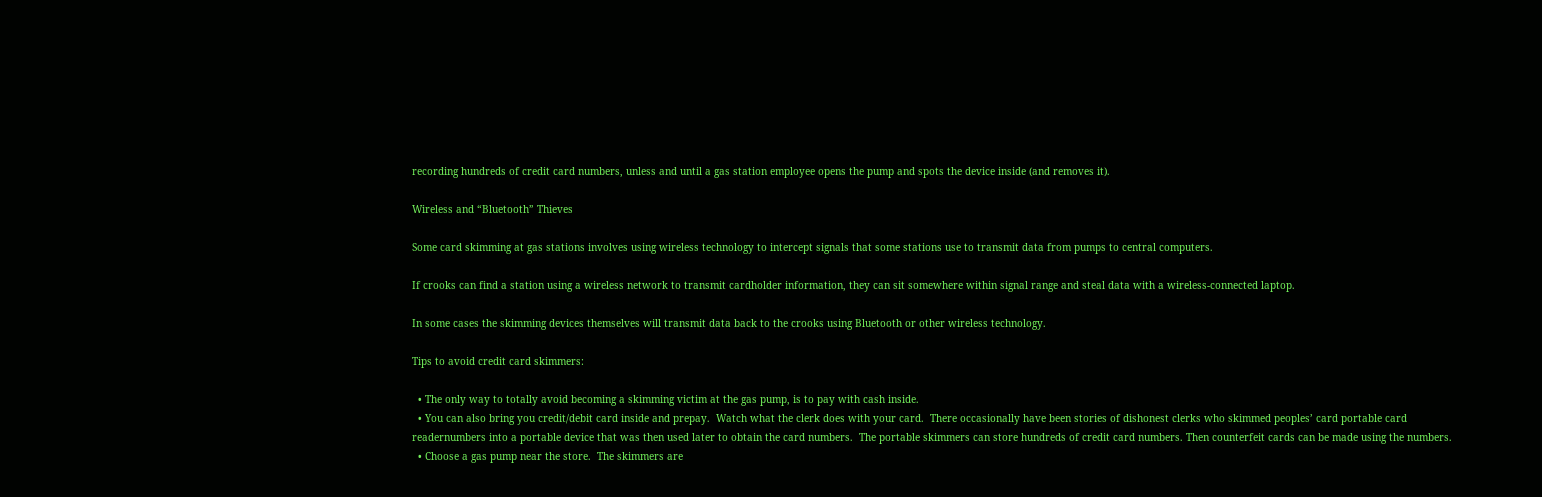recording hundreds of credit card numbers, unless and until a gas station employee opens the pump and spots the device inside (and removes it).

Wireless and “Bluetooth” Thieves

Some card skimming at gas stations involves using wireless technology to intercept signals that some stations use to transmit data from pumps to central computers.

If crooks can find a station using a wireless network to transmit cardholder information, they can sit somewhere within signal range and steal data with a wireless-connected laptop.

In some cases the skimming devices themselves will transmit data back to the crooks using Bluetooth or other wireless technology.

Tips to avoid credit card skimmers:

  • The only way to totally avoid becoming a skimming victim at the gas pump, is to pay with cash inside.
  • You can also bring you credit/debit card inside and prepay.  Watch what the clerk does with your card.  There occasionally have been stories of dishonest clerks who skimmed peoples’ card portable card readernumbers into a portable device that was then used later to obtain the card numbers.  The portable skimmers can store hundreds of credit card numbers. Then counterfeit cards can be made using the numbers.
  • Choose a gas pump near the store.  The skimmers are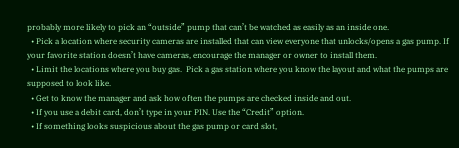probably more likely to pick an “outside” pump that can’t be watched as easily as an inside one.
  • Pick a location where security cameras are installed that can view everyone that unlocks/opens a gas pump. If your favorite station doesn’t have cameras, encourage the manager or owner to install them.
  • Limit the locations where you buy gas.  Pick a gas station where you know the layout and what the pumps are supposed to look like.
  • Get to know the manager and ask how often the pumps are checked inside and out.
  • If you use a debit card, don’t type in your PIN. Use the “Credit” option.
  • If something looks suspicious about the gas pump or card slot,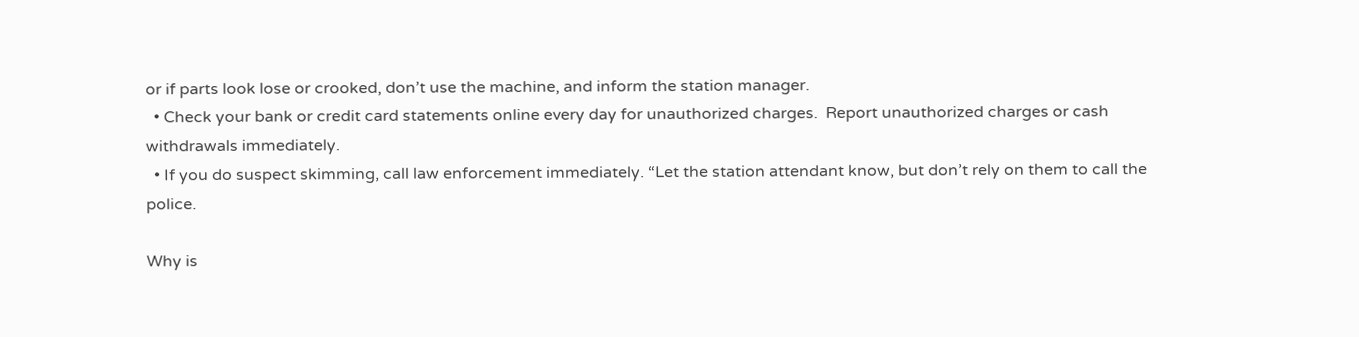or if parts look lose or crooked, don’t use the machine, and inform the station manager.
  • Check your bank or credit card statements online every day for unauthorized charges.  Report unauthorized charges or cash withdrawals immediately.
  • If you do suspect skimming, call law enforcement immediately. “Let the station attendant know, but don’t rely on them to call the police.

Why is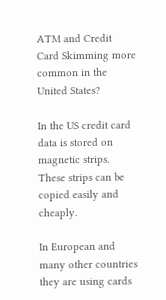ATM and Credit Card Skimming more common in the United States?

In the US credit card data is stored on magnetic strips.  These strips can be copied easily and cheaply.

In European and many other countries they are using cards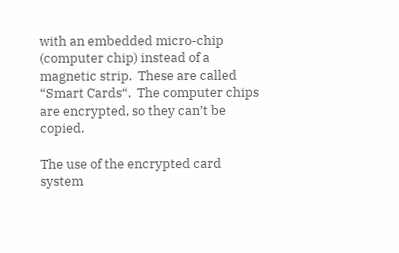with an embedded micro-chip (computer chip) instead of a magnetic strip.  These are called “Smart Cards“.  The computer chips are encrypted, so they can’t be copied.

The use of the encrypted card system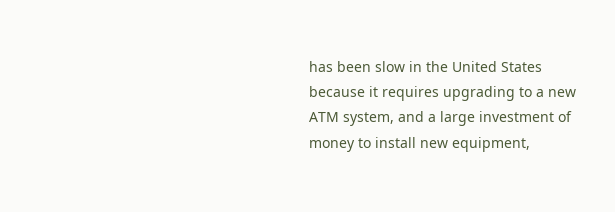has been slow in the United States because it requires upgrading to a new ATM system, and a large investment of money to install new equipment,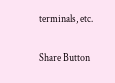terminals, etc.


Share Button